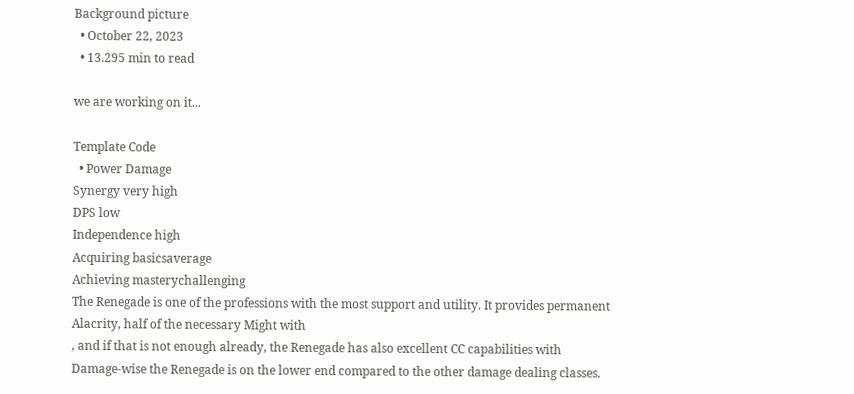Background picture
  • October 22, 2023
  • 13.295 min to read

we are working on it...

Template Code
  • Power Damage
Synergy very high
DPS low
Independence high
Acquiring basicsaverage
Achieving masterychallenging
The Renegade is one of the professions with the most support and utility. It provides permanent Alacrity, half of the necessary Might with
, and if that is not enough already, the Renegade has also excellent CC capabilities with
Damage-wise the Renegade is on the lower end compared to the other damage dealing classes.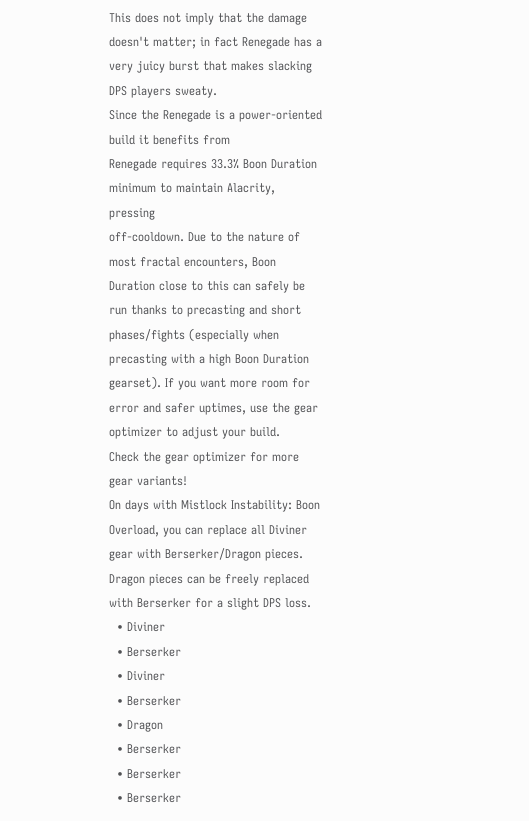This does not imply that the damage doesn't matter; in fact Renegade has a very juicy burst that makes slacking DPS players sweaty.
Since the Renegade is a power-oriented build it benefits from
Renegade requires 33.3% Boon Duration minimum to maintain Alacrity, pressing
off-cooldown. Due to the nature of most fractal encounters, Boon Duration close to this can safely be run thanks to precasting and short phases/fights (especially when precasting with a high Boon Duration gearset). If you want more room for error and safer uptimes, use the gear optimizer to adjust your build.
Check the gear optimizer for more gear variants!
On days with Mistlock Instability: Boon Overload, you can replace all Diviner gear with Berserker/Dragon pieces.
Dragon pieces can be freely replaced with Berserker for a slight DPS loss.
  • Diviner
  • Berserker
  • Diviner
  • Berserker
  • Dragon
  • Berserker
  • Berserker
  • Berserker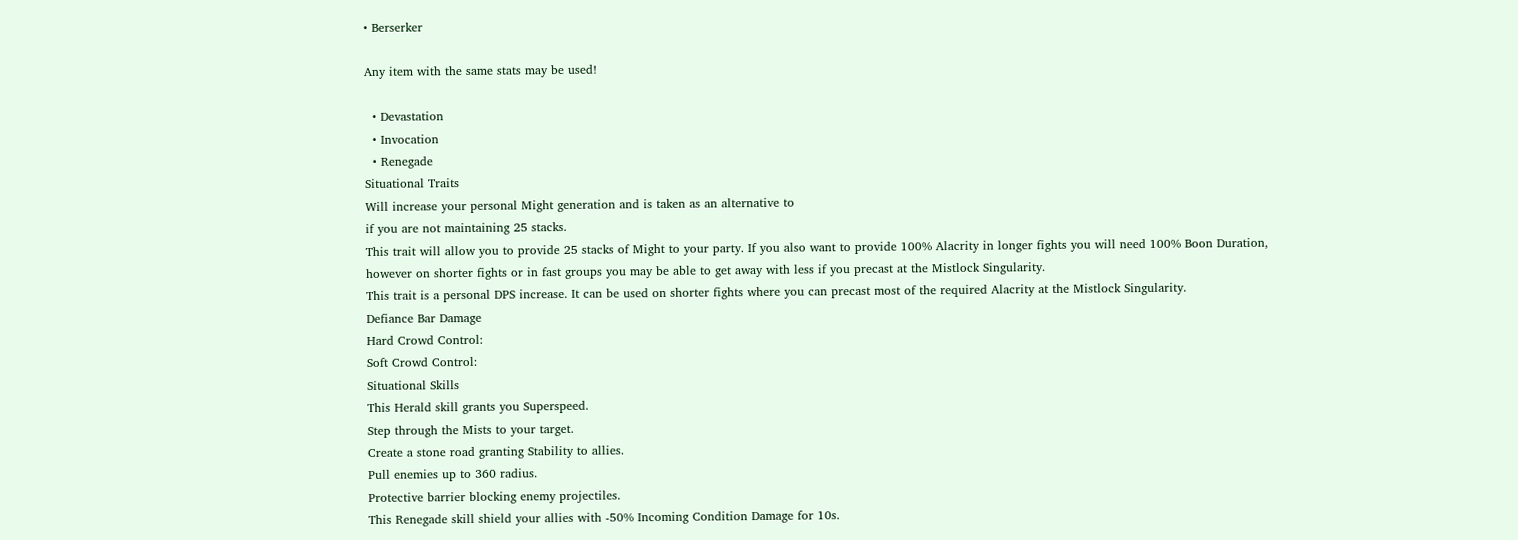• Berserker

Any item with the same stats may be used!

  • Devastation
  • Invocation
  • Renegade
Situational Traits
Will increase your personal Might generation and is taken as an alternative to
if you are not maintaining 25 stacks.
This trait will allow you to provide 25 stacks of Might to your party. If you also want to provide 100% Alacrity in longer fights you will need 100% Boon Duration, however on shorter fights or in fast groups you may be able to get away with less if you precast at the Mistlock Singularity.
This trait is a personal DPS increase. It can be used on shorter fights where you can precast most of the required Alacrity at the Mistlock Singularity.
Defiance Bar Damage
Hard Crowd Control:
Soft Crowd Control:
Situational Skills
This Herald skill grants you Superspeed.
Step through the Mists to your target.
Create a stone road granting Stability to allies.
Pull enemies up to 360 radius.
Protective barrier blocking enemy projectiles.
This Renegade skill shield your allies with -50% Incoming Condition Damage for 10s.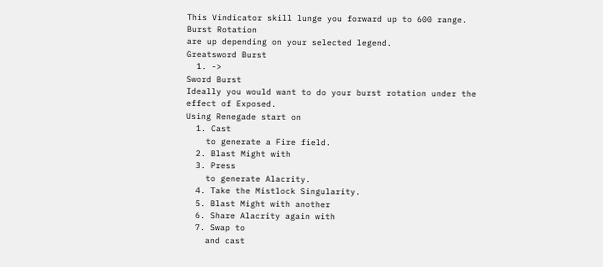This Vindicator skill lunge you forward up to 600 range.
Burst Rotation
are up depending on your selected legend.
Greatsword Burst
  1. ->
Sword Burst
Ideally you would want to do your burst rotation under the effect of Exposed.
Using Renegade start on
  1. Cast
    to generate a Fire field.
  2. Blast Might with
  3. Press
    to generate Alacrity.
  4. Take the Mistlock Singularity.
  5. Blast Might with another
  6. Share Alacrity again with
  7. Swap to
    and cast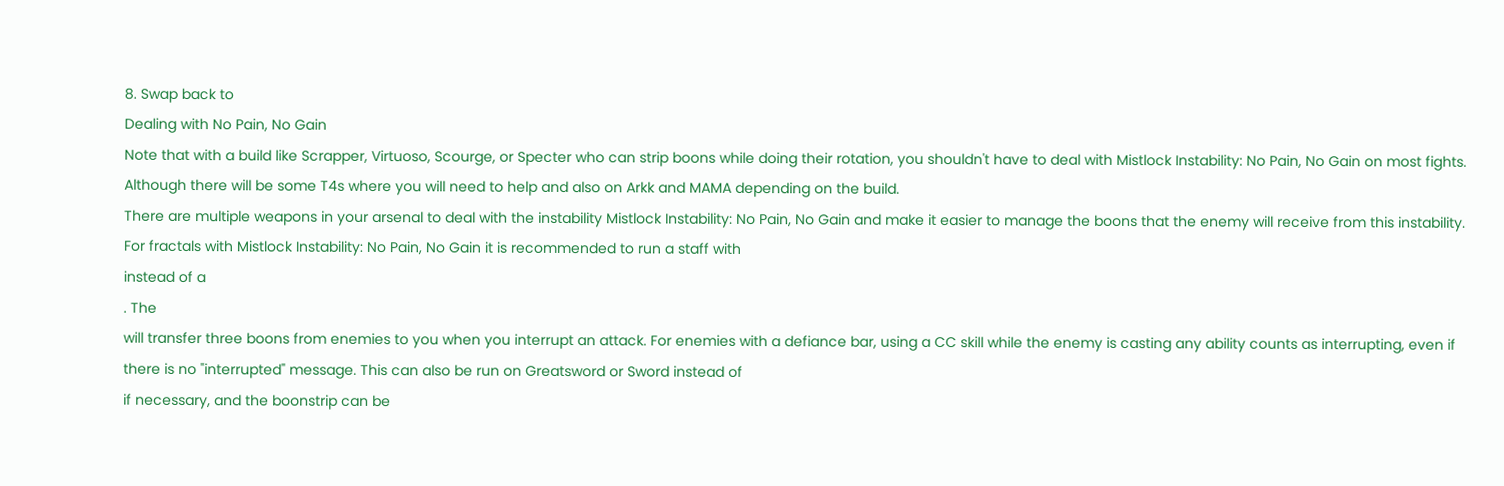8. Swap back to
Dealing with No Pain, No Gain
Note that with a build like Scrapper, Virtuoso, Scourge, or Specter who can strip boons while doing their rotation, you shouldn't have to deal with Mistlock Instability: No Pain, No Gain on most fights. Although there will be some T4s where you will need to help and also on Arkk and MAMA depending on the build.
There are multiple weapons in your arsenal to deal with the instability Mistlock Instability: No Pain, No Gain and make it easier to manage the boons that the enemy will receive from this instability. For fractals with Mistlock Instability: No Pain, No Gain it is recommended to run a staff with
instead of a
. The
will transfer three boons from enemies to you when you interrupt an attack. For enemies with a defiance bar, using a CC skill while the enemy is casting any ability counts as interrupting, even if there is no "interrupted" message. This can also be run on Greatsword or Sword instead of
if necessary, and the boonstrip can be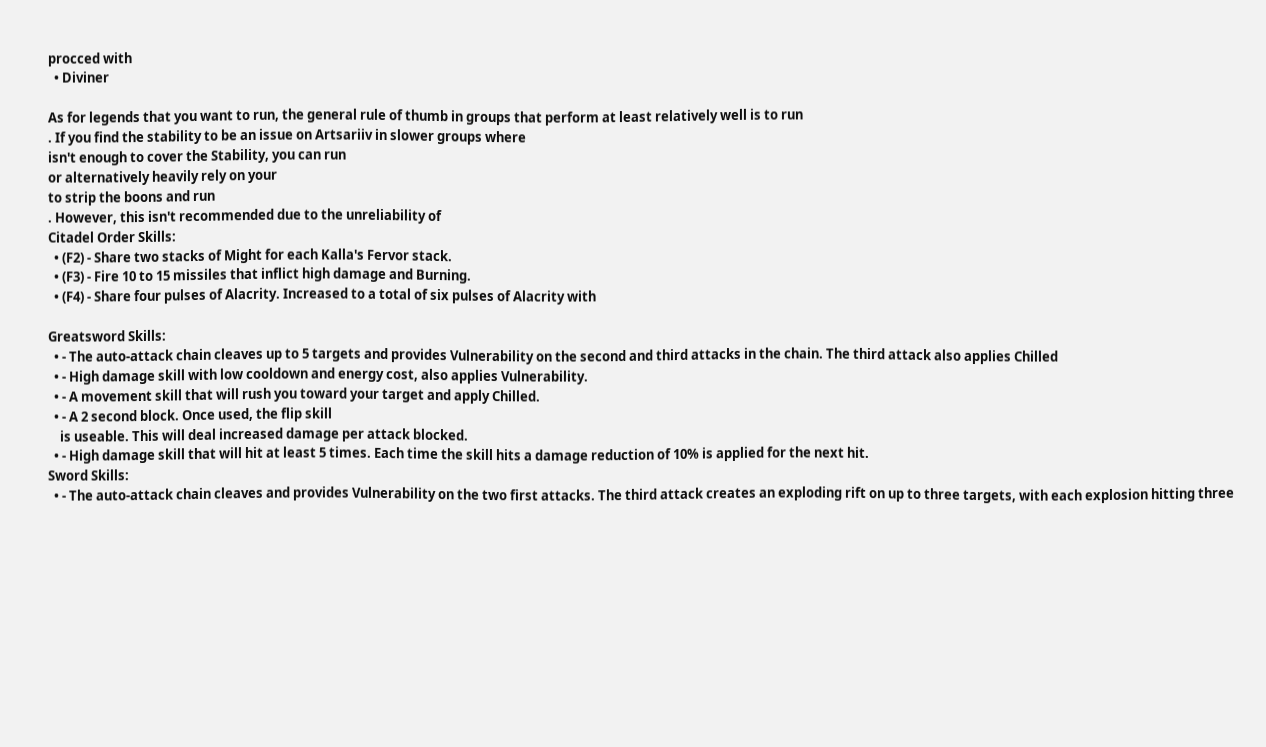procced with
  • Diviner

As for legends that you want to run, the general rule of thumb in groups that perform at least relatively well is to run
. If you find the stability to be an issue on Artsariiv in slower groups where
isn't enough to cover the Stability, you can run
or alternatively heavily rely on your
to strip the boons and run
. However, this isn't recommended due to the unreliability of
Citadel Order Skills:
  • (F2) - Share two stacks of Might for each Kalla's Fervor stack.
  • (F3) - Fire 10 to 15 missiles that inflict high damage and Burning.
  • (F4) - Share four pulses of Alacrity. Increased to a total of six pulses of Alacrity with

Greatsword Skills:
  • - The auto-attack chain cleaves up to 5 targets and provides Vulnerability on the second and third attacks in the chain. The third attack also applies Chilled
  • - High damage skill with low cooldown and energy cost, also applies Vulnerability.
  • - A movement skill that will rush you toward your target and apply Chilled.
  • - A 2 second block. Once used, the flip skill
    is useable. This will deal increased damage per attack blocked.
  • - High damage skill that will hit at least 5 times. Each time the skill hits a damage reduction of 10% is applied for the next hit.
Sword Skills:
  • - The auto-attack chain cleaves and provides Vulnerability on the two first attacks. The third attack creates an exploding rift on up to three targets, with each explosion hitting three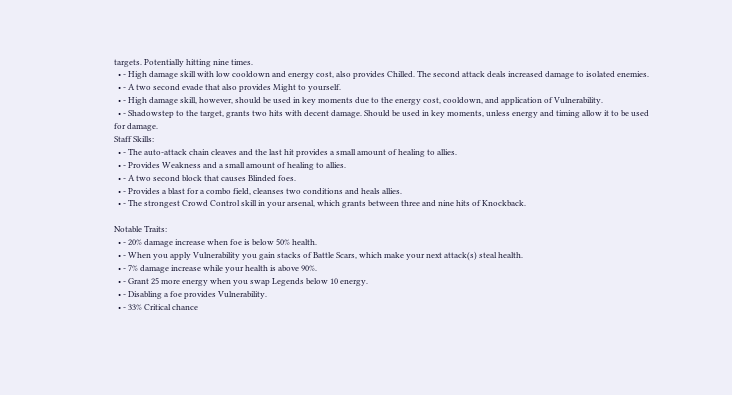targets. Potentially hitting nine times.
  • - High damage skill with low cooldown and energy cost, also provides Chilled. The second attack deals increased damage to isolated enemies.
  • - A two second evade that also provides Might to yourself.
  • - High damage skill, however, should be used in key moments due to the energy cost, cooldown, and application of Vulnerability.
  • - Shadowstep to the target, grants two hits with decent damage. Should be used in key moments, unless energy and timing allow it to be used for damage.
Staff Skills:
  • - The auto-attack chain cleaves and the last hit provides a small amount of healing to allies.
  • - Provides Weakness and a small amount of healing to allies.
  • - A two second block that causes Blinded foes.
  • - Provides a blast for a combo field, cleanses two conditions and heals allies.
  • - The strongest Crowd Control skill in your arsenal, which grants between three and nine hits of Knockback.

Notable Traits:
  • - 20% damage increase when foe is below 50% health.
  • - When you apply Vulnerability you gain stacks of Battle Scars, which make your next attack(s) steal health.
  • - 7% damage increase while your health is above 90%.
  • - Grant 25 more energy when you swap Legends below 10 energy.
  • - Disabling a foe provides Vulnerability.
  • - 33% Critical chance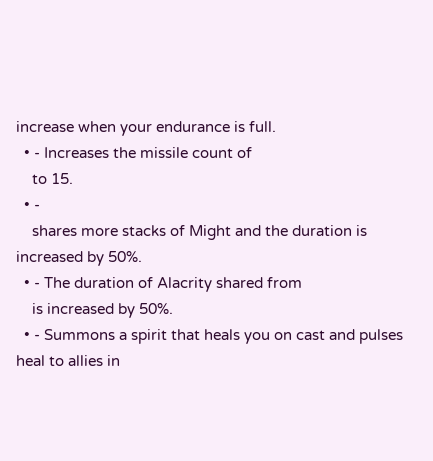increase when your endurance is full.
  • - Increases the missile count of
    to 15.
  • -
    shares more stacks of Might and the duration is increased by 50%.
  • - The duration of Alacrity shared from
    is increased by 50%.
  • - Summons a spirit that heals you on cast and pulses heal to allies in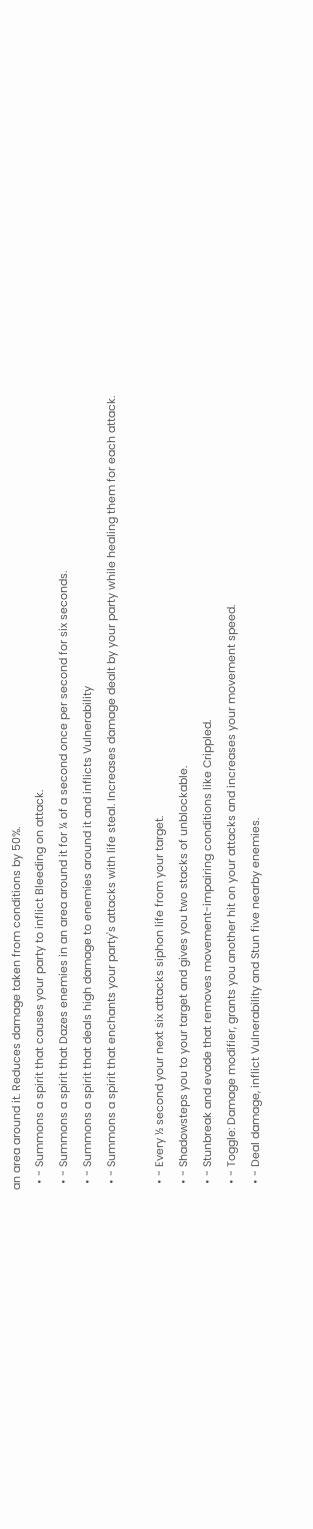an area around it. Reduces damage taken from conditions by 50%.
  • - Summons a spirit that causes your party to inflict Bleeding on attack.
  • - Summons a spirit that Dazes enemies in an area around it for ¼ of a second once per second for six seconds.
  • - Summons a spirit that deals high damage to enemies around it and inflicts Vulnerability
  • - Summons a spirit that enchants your party's attacks with life steal. Increases damage dealt by your party while healing them for each attack.

  • - Every ½ second your next six attacks siphon life from your target.
  • - Shadowsteps you to your target and gives you two stacks of unblockable.
  • - Stunbreak and evade that removes movement-impairing conditions like Crippled.
  • - Toggle: Damage modifier, grants you another hit on your attacks and increases your movement speed.
  • - Deal damage, inflict Vulnerability and Stun five nearby enemies.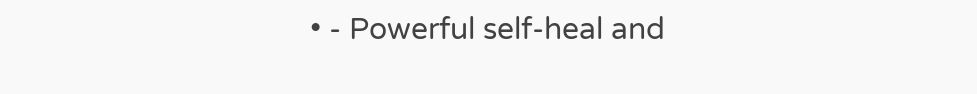• - Powerful self-heal and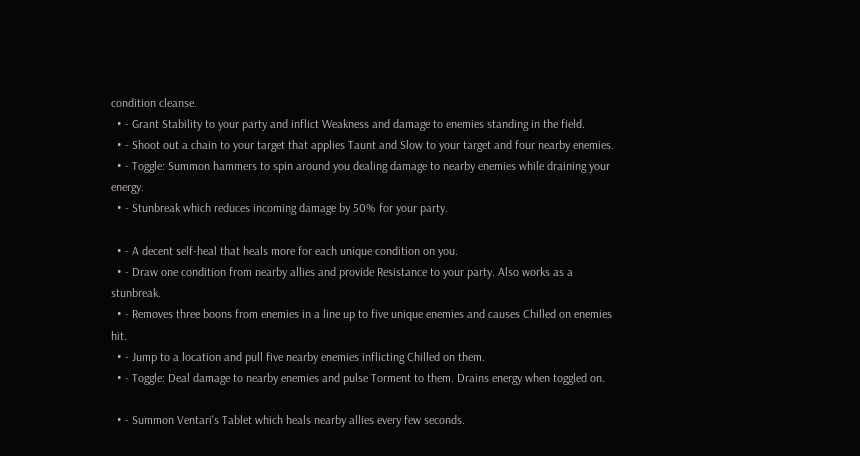condition cleanse.
  • - Grant Stability to your party and inflict Weakness and damage to enemies standing in the field.
  • - Shoot out a chain to your target that applies Taunt and Slow to your target and four nearby enemies.
  • - Toggle: Summon hammers to spin around you dealing damage to nearby enemies while draining your energy.
  • - Stunbreak which reduces incoming damage by 50% for your party.

  • - A decent self-heal that heals more for each unique condition on you.
  • - Draw one condition from nearby allies and provide Resistance to your party. Also works as a stunbreak.
  • - Removes three boons from enemies in a line up to five unique enemies and causes Chilled on enemies hit.
  • - Jump to a location and pull five nearby enemies inflicting Chilled on them.
  • - Toggle: Deal damage to nearby enemies and pulse Torment to them. Drains energy when toggled on.

  • - Summon Ventari's Tablet which heals nearby allies every few seconds.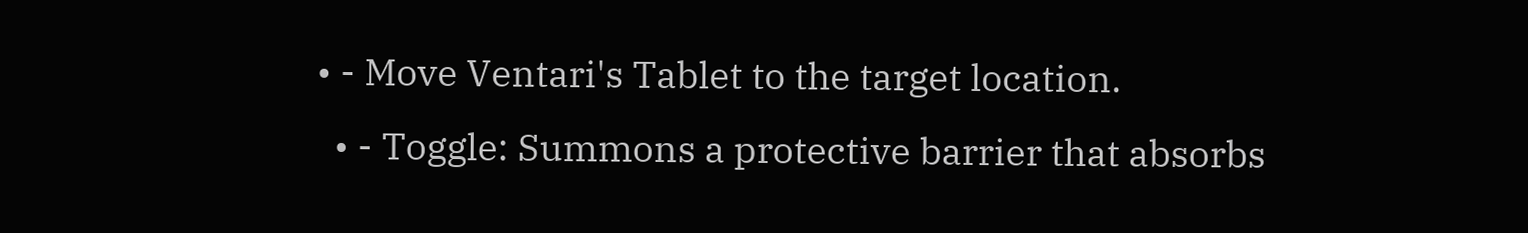• - Move Ventari's Tablet to the target location.
  • - Toggle: Summons a protective barrier that absorbs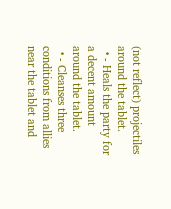(not reflect) projectiles around the tablet.
  • - Heals the party for a decent amount around the tablet.
  • - Cleanses three conditions from allies near the tablet and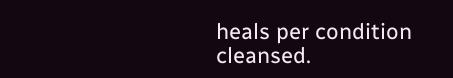heals per condition cleansed.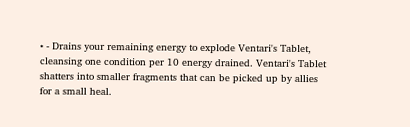• - Drains your remaining energy to explode Ventari's Tablet, cleansing one condition per 10 energy drained. Ventari's Tablet shatters into smaller fragments that can be picked up by allies for a small heal.